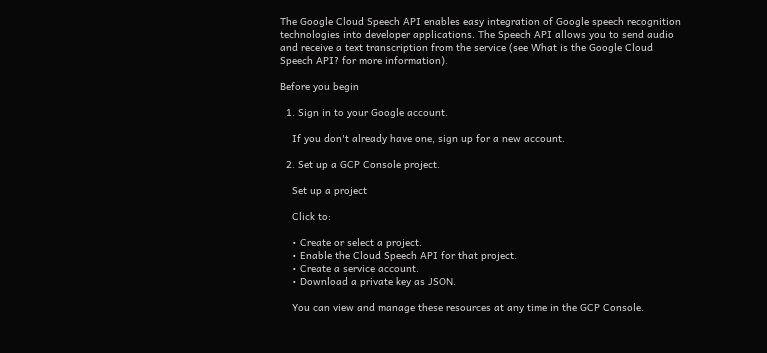The Google Cloud Speech API enables easy integration of Google speech recognition technologies into developer applications. The Speech API allows you to send audio and receive a text transcription from the service (see What is the Google Cloud Speech API? for more information).

Before you begin

  1. Sign in to your Google account.

    If you don't already have one, sign up for a new account.

  2. Set up a GCP Console project.

    Set up a project

    Click to:

    • Create or select a project.
    • Enable the Cloud Speech API for that project.
    • Create a service account.
    • Download a private key as JSON.

    You can view and manage these resources at any time in the GCP Console.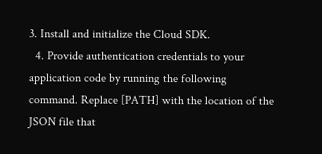3. Install and initialize the Cloud SDK.
  4. Provide authentication credentials to your application code by running the following command. Replace [PATH] with the location of the JSON file that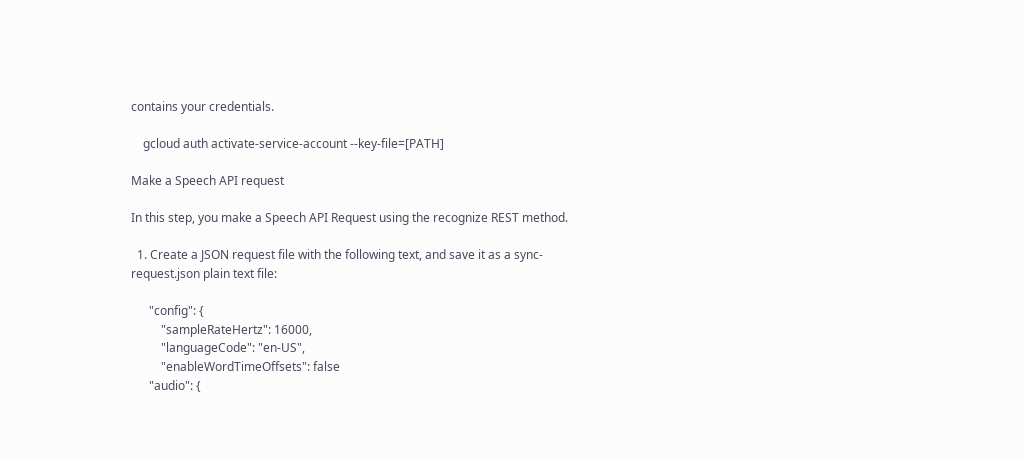contains your credentials.

    gcloud auth activate-service-account --key-file=[PATH]

Make a Speech API request

In this step, you make a Speech API Request using the recognize REST method.

  1. Create a JSON request file with the following text, and save it as a sync-request.json plain text file:

      "config": {
          "sampleRateHertz": 16000,
          "languageCode": "en-US",
          "enableWordTimeOffsets": false
      "audio": {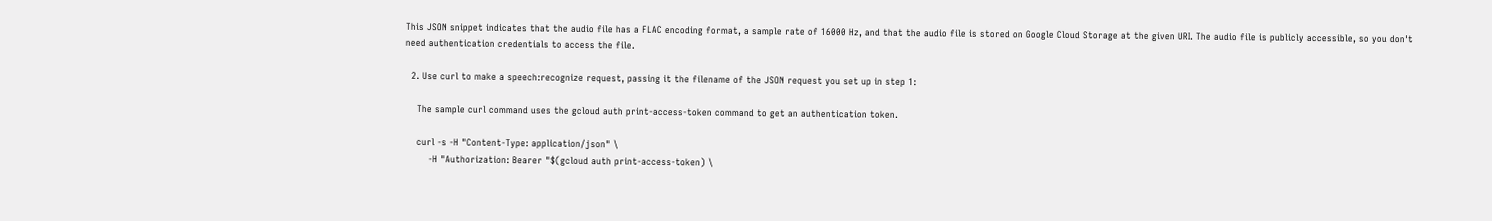This JSON snippet indicates that the audio file has a FLAC encoding format, a sample rate of 16000 Hz, and that the audio file is stored on Google Cloud Storage at the given URI. The audio file is publicly accessible, so you don't need authentication credentials to access the file.

  2. Use curl to make a speech:recognize request, passing it the filename of the JSON request you set up in step 1:

    The sample curl command uses the gcloud auth print-access-token command to get an authentication token.

    curl -s -H "Content-Type: application/json" \
        -H "Authorization: Bearer "$(gcloud auth print-access-token) \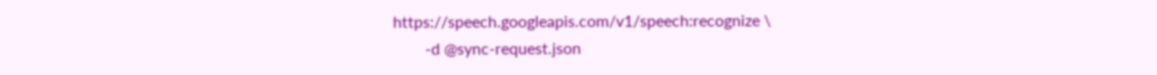https://speech.googleapis.com/v1/speech:recognize \
        -d @sync-request.json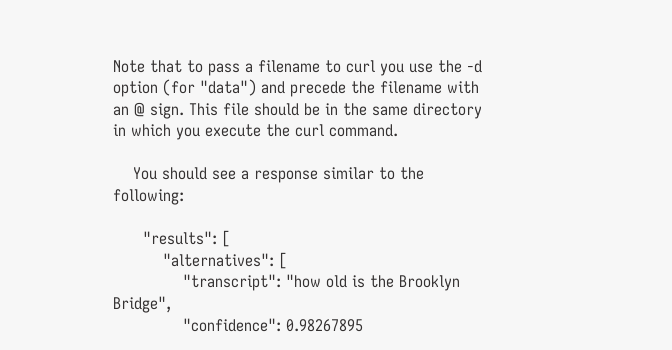Note that to pass a filename to curl you use the -d option (for "data") and precede the filename with an @ sign. This file should be in the same directory in which you execute the curl command.

    You should see a response similar to the following:

      "results": [
          "alternatives": [
              "transcript": "how old is the Brooklyn Bridge",
              "confidence": 0.98267895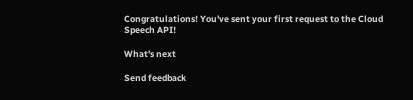Congratulations! You've sent your first request to the Cloud Speech API!

What's next

Send feedback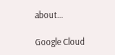about...

Google Cloud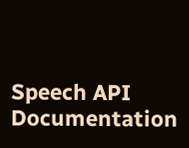Speech API Documentation